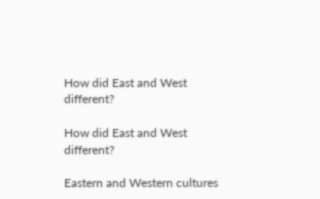How did East and West different?

How did East and West different?

Eastern and Western cultures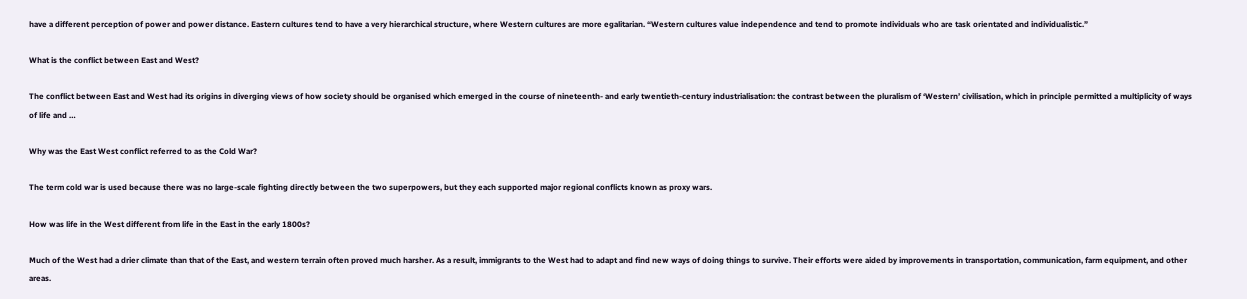have a different perception of power and power distance. Eastern cultures tend to have a very hierarchical structure, where Western cultures are more egalitarian. “Western cultures value independence and tend to promote individuals who are task orientated and individualistic.”

What is the conflict between East and West?

The conflict between East and West had its origins in diverging views of how society should be organised which emerged in the course of nineteenth- and early twentieth-century industrialisation: the contrast between the pluralism of ‘Western’ civilisation, which in principle permitted a multiplicity of ways of life and …

Why was the East West conflict referred to as the Cold War?

The term cold war is used because there was no large-scale fighting directly between the two superpowers, but they each supported major regional conflicts known as proxy wars.

How was life in the West different from life in the East in the early 1800s?

Much of the West had a drier climate than that of the East, and western terrain often proved much harsher. As a result, immigrants to the West had to adapt and find new ways of doing things to survive. Their efforts were aided by improvements in transportation, communication, farm equipment, and other areas.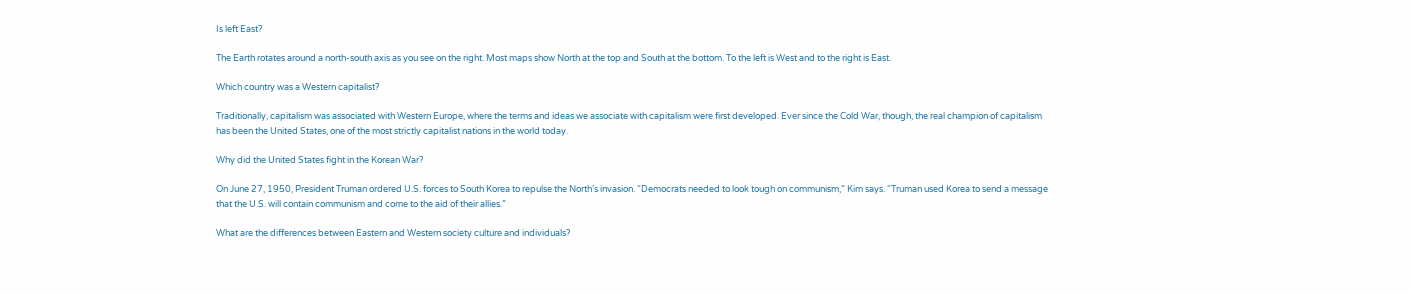Is left East?

The Earth rotates around a north-south axis as you see on the right. Most maps show North at the top and South at the bottom. To the left is West and to the right is East.

Which country was a Western capitalist?

Traditionally, capitalism was associated with Western Europe, where the terms and ideas we associate with capitalism were first developed. Ever since the Cold War, though, the real champion of capitalism has been the United States, one of the most strictly capitalist nations in the world today.

Why did the United States fight in the Korean War?

On June 27, 1950, President Truman ordered U.S. forces to South Korea to repulse the North’s invasion. “Democrats needed to look tough on communism,” Kim says. “Truman used Korea to send a message that the U.S. will contain communism and come to the aid of their allies.”

What are the differences between Eastern and Western society culture and individuals?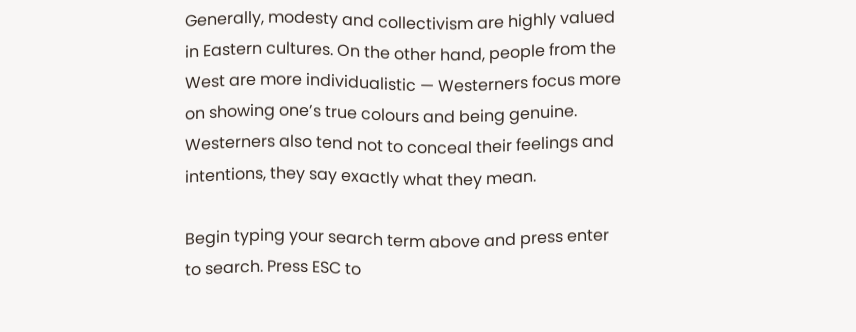Generally, modesty and collectivism are highly valued in Eastern cultures. On the other hand, people from the West are more individualistic — Westerners focus more on showing one’s true colours and being genuine. Westerners also tend not to conceal their feelings and intentions, they say exactly what they mean.

Begin typing your search term above and press enter to search. Press ESC to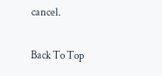cancel.

Back To Top